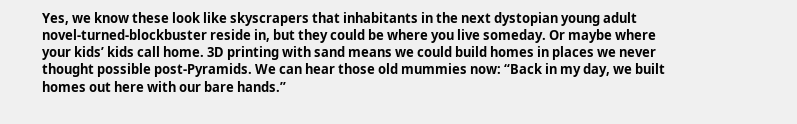Yes, we know these look like skyscrapers that inhabitants in the next dystopian young adult novel-turned-blockbuster reside in, but they could be where you live someday. Or maybe where your kids’ kids call home. 3D printing with sand means we could build homes in places we never thought possible post-Pyramids. We can hear those old mummies now: “Back in my day, we built homes out here with our bare hands.”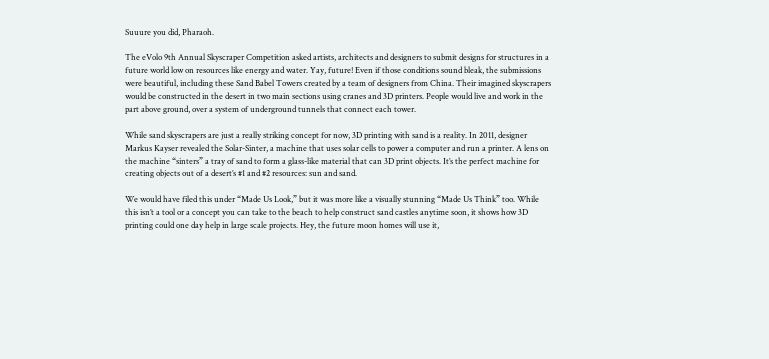Suuure you did, Pharaoh.

The eVolo 9th Annual Skyscraper Competition asked artists, architects and designers to submit designs for structures in a future world low on resources like energy and water. Yay, future! Even if those conditions sound bleak, the submissions were beautiful, including these Sand Babel Towers created by a team of designers from China. Their imagined skyscrapers would be constructed in the desert in two main sections using cranes and 3D printers. People would live and work in the part above ground, over a system of underground tunnels that connect each tower.

While sand skyscrapers are just a really striking concept for now, 3D printing with sand is a reality. In 2011, designer Markus Kayser revealed the Solar-Sinter, a machine that uses solar cells to power a computer and run a printer. A lens on the machine “sinters” a tray of sand to form a glass-like material that can 3D print objects. It’s the perfect machine for creating objects out of a desert’s #1 and #2 resources: sun and sand.

We would have filed this under “Made Us Look,” but it was more like a visually stunning “Made Us Think” too. While this isn’t a tool or a concept you can take to the beach to help construct sand castles anytime soon, it shows how 3D printing could one day help in large scale projects. Hey, the future moon homes will use it,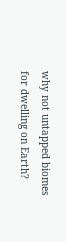why not untapped biomes for dwelling on Earth?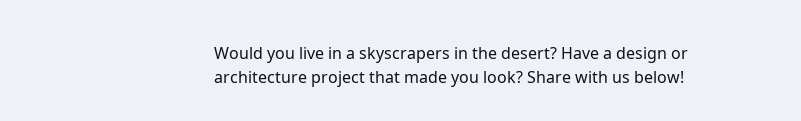Would you live in a skyscrapers in the desert? Have a design or architecture project that made you look? Share with us below!